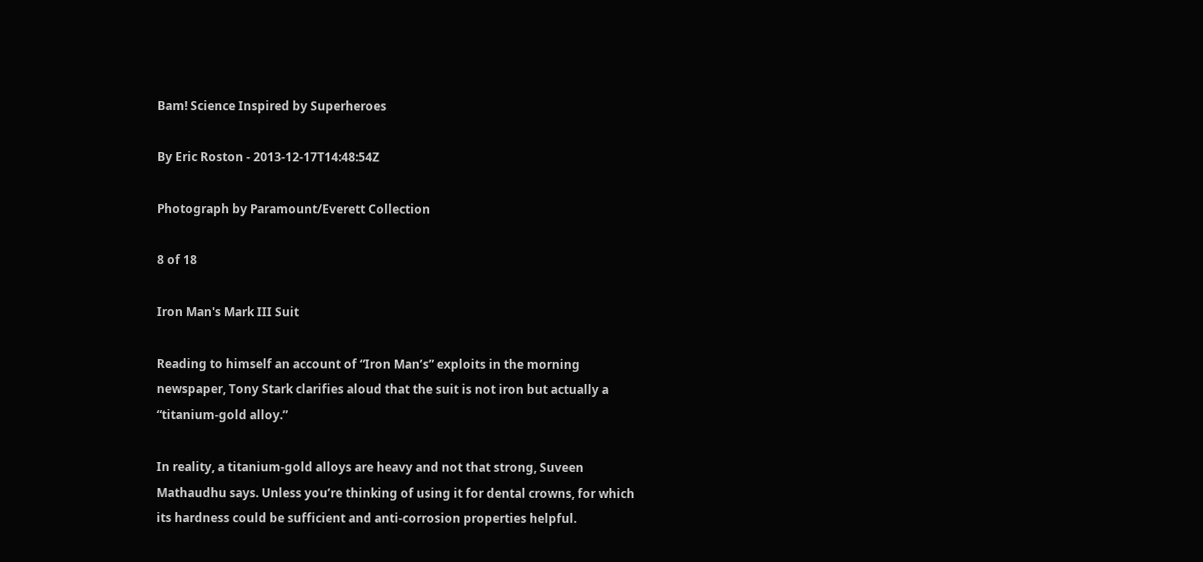Bam! Science Inspired by Superheroes

By Eric Roston - 2013-12-17T14:48:54Z

Photograph by Paramount/Everett Collection

8 of 18

Iron Man's Mark III Suit

Reading to himself an account of “Iron Man’s” exploits in the morning newspaper, Tony Stark clarifies aloud that the suit is not iron but actually a “titanium-gold alloy.”

In reality, a titanium-gold alloys are heavy and not that strong, Suveen Mathaudhu says. Unless you’re thinking of using it for dental crowns, for which its hardness could be sufficient and anti-corrosion properties helpful.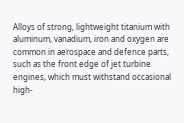Alloys of strong, lightweight titanium with aluminum, vanadium, iron and oxygen are common in aerospace and defence parts, such as the front edge of jet turbine engines, which must withstand occasional high-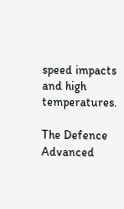speed impacts and high temperatures.

The Defence Advanced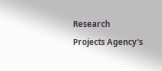Research Projects Agency's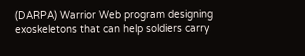(DARPA) Warrior Web program designing exoskeletons that can help soldiers carry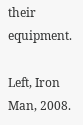their equipment.

Left, Iron Man, 2008.